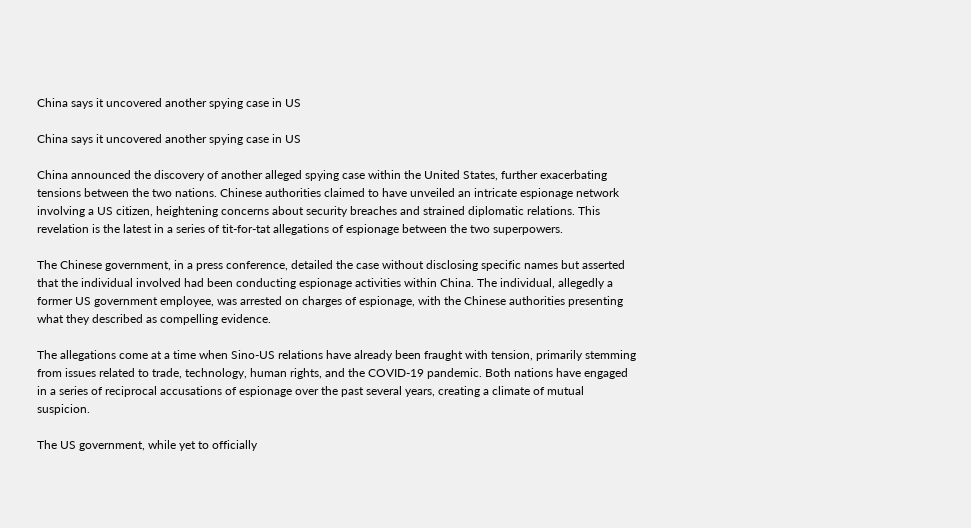China says it uncovered another spying case in US

China says it uncovered another spying case in US

China announced the discovery of another alleged spying case within the United States, further exacerbating tensions between the two nations. Chinese authorities claimed to have unveiled an intricate espionage network involving a US citizen, heightening concerns about security breaches and strained diplomatic relations. This revelation is the latest in a series of tit-for-tat allegations of espionage between the two superpowers.

The Chinese government, in a press conference, detailed the case without disclosing specific names but asserted that the individual involved had been conducting espionage activities within China. The individual, allegedly a former US government employee, was arrested on charges of espionage, with the Chinese authorities presenting what they described as compelling evidence.

The allegations come at a time when Sino-US relations have already been fraught with tension, primarily stemming from issues related to trade, technology, human rights, and the COVID-19 pandemic. Both nations have engaged in a series of reciprocal accusations of espionage over the past several years, creating a climate of mutual suspicion.

The US government, while yet to officially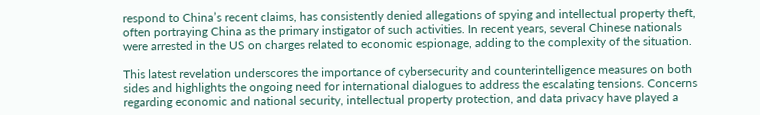respond to China’s recent claims, has consistently denied allegations of spying and intellectual property theft, often portraying China as the primary instigator of such activities. In recent years, several Chinese nationals were arrested in the US on charges related to economic espionage, adding to the complexity of the situation.

This latest revelation underscores the importance of cybersecurity and counterintelligence measures on both sides and highlights the ongoing need for international dialogues to address the escalating tensions. Concerns regarding economic and national security, intellectual property protection, and data privacy have played a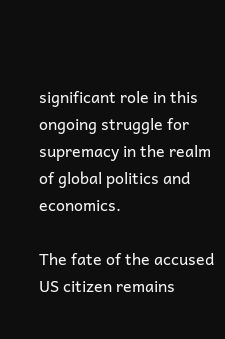significant role in this ongoing struggle for supremacy in the realm of global politics and economics.

The fate of the accused US citizen remains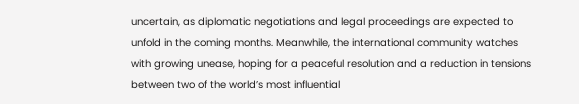uncertain, as diplomatic negotiations and legal proceedings are expected to unfold in the coming months. Meanwhile, the international community watches with growing unease, hoping for a peaceful resolution and a reduction in tensions between two of the world’s most influential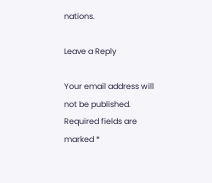nations.

Leave a Reply

Your email address will not be published. Required fields are marked *